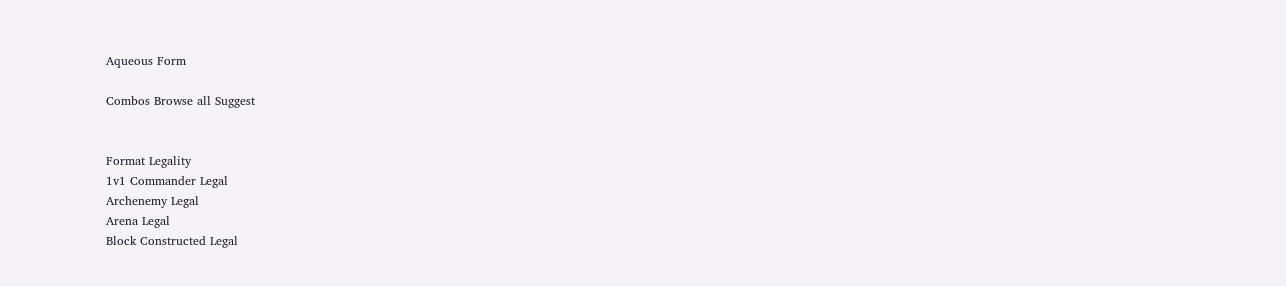Aqueous Form

Combos Browse all Suggest


Format Legality
1v1 Commander Legal
Archenemy Legal
Arena Legal
Block Constructed Legal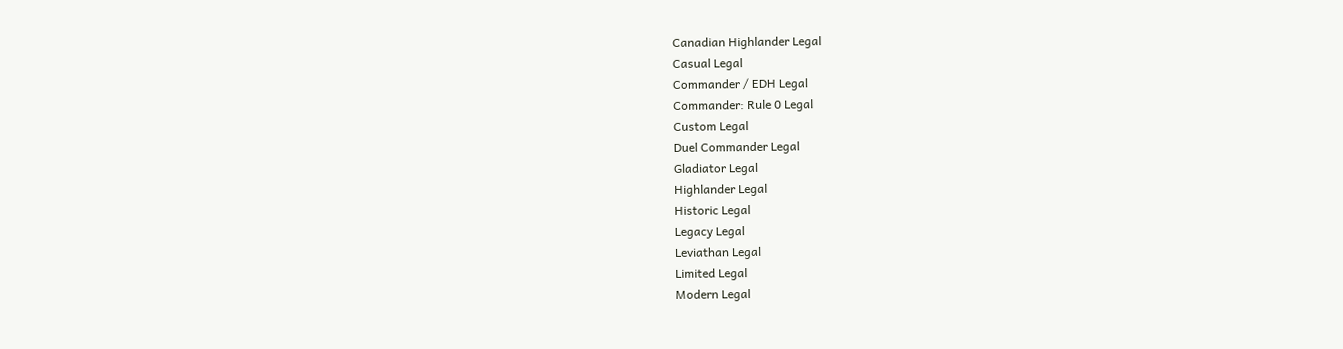Canadian Highlander Legal
Casual Legal
Commander / EDH Legal
Commander: Rule 0 Legal
Custom Legal
Duel Commander Legal
Gladiator Legal
Highlander Legal
Historic Legal
Legacy Legal
Leviathan Legal
Limited Legal
Modern Legal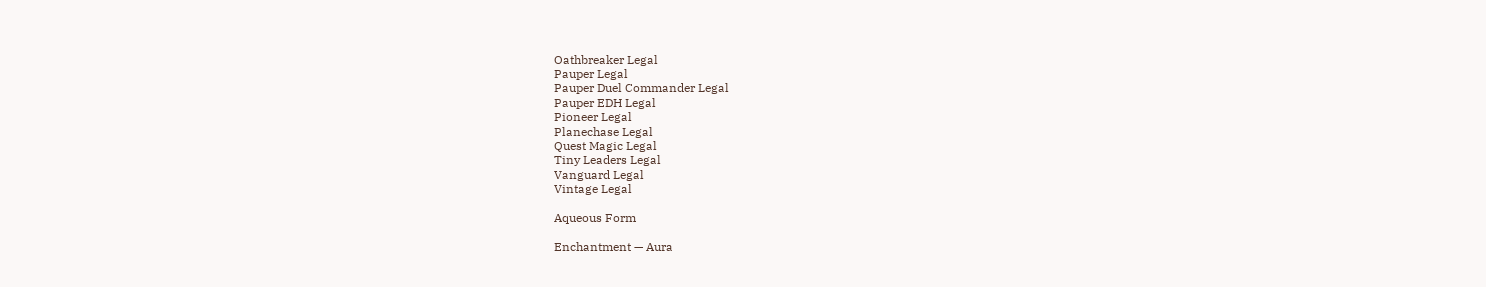Oathbreaker Legal
Pauper Legal
Pauper Duel Commander Legal
Pauper EDH Legal
Pioneer Legal
Planechase Legal
Quest Magic Legal
Tiny Leaders Legal
Vanguard Legal
Vintage Legal

Aqueous Form

Enchantment — Aura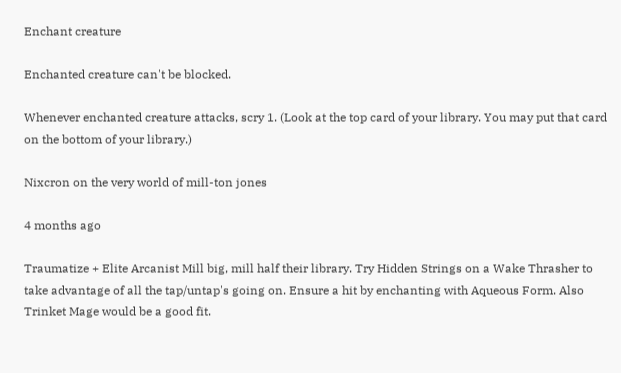Enchant creature

Enchanted creature can't be blocked.

Whenever enchanted creature attacks, scry 1. (Look at the top card of your library. You may put that card on the bottom of your library.)

Nixcron on the very world of mill-ton jones

4 months ago

Traumatize + Elite Arcanist Mill big, mill half their library. Try Hidden Strings on a Wake Thrasher to take advantage of all the tap/untap's going on. Ensure a hit by enchanting with Aqueous Form. Also Trinket Mage would be a good fit.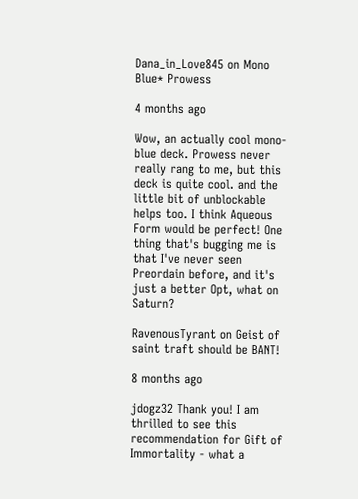Dana_in_Love845 on Mono Blue* Prowess

4 months ago

Wow, an actually cool mono-blue deck. Prowess never really rang to me, but this deck is quite cool. and the little bit of unblockable helps too. I think Aqueous Form would be perfect! One thing that's bugging me is that I've never seen Preordain before, and it's just a better Opt, what on Saturn?

RavenousTyrant on Geist of saint traft should be BANT!

8 months ago

jdogz32 Thank you! I am thrilled to see this recommendation for Gift of Immortality - what a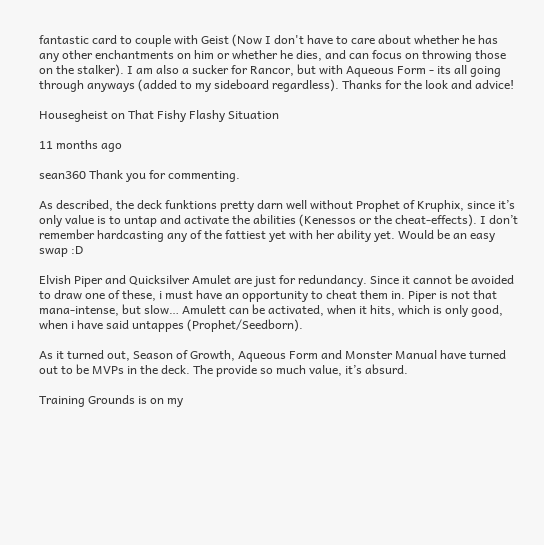fantastic card to couple with Geist (Now I don't have to care about whether he has any other enchantments on him or whether he dies, and can focus on throwing those on the stalker). I am also a sucker for Rancor, but with Aqueous Form - its all going through anyways (added to my sideboard regardless). Thanks for the look and advice!

Housegheist on That Fishy Flashy Situation

11 months ago

sean360 Thank you for commenting.

As described, the deck funktions pretty darn well without Prophet of Kruphix, since it’s only value is to untap and activate the abilities (Kenessos or the cheat-effects). I don’t remember hardcasting any of the fattiest yet with her ability yet. Would be an easy swap :D

Elvish Piper and Quicksilver Amulet are just for redundancy. Since it cannot be avoided to draw one of these, i must have an opportunity to cheat them in. Piper is not that mana-intense, but slow… Amulett can be activated, when it hits, which is only good, when i have said untappes (Prophet/Seedborn).

As it turned out, Season of Growth, Aqueous Form and Monster Manual have turned out to be MVPs in the deck. The provide so much value, it’s absurd.

Training Grounds is on my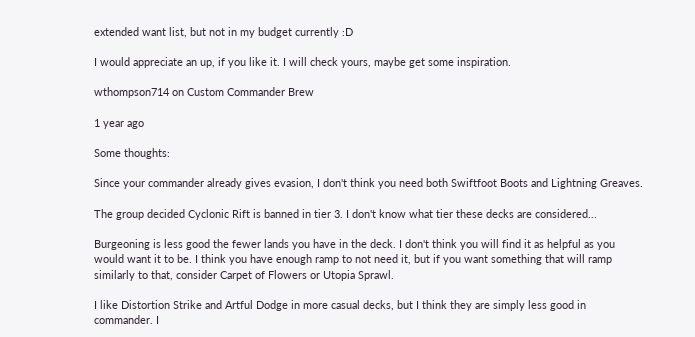extended want list, but not in my budget currently :D

I would appreciate an up, if you like it. I will check yours, maybe get some inspiration.

wthompson714 on Custom Commander Brew

1 year ago

Some thoughts:

Since your commander already gives evasion, I don't think you need both Swiftfoot Boots and Lightning Greaves.

The group decided Cyclonic Rift is banned in tier 3. I don't know what tier these decks are considered...

Burgeoning is less good the fewer lands you have in the deck. I don't think you will find it as helpful as you would want it to be. I think you have enough ramp to not need it, but if you want something that will ramp similarly to that, consider Carpet of Flowers or Utopia Sprawl.

I like Distortion Strike and Artful Dodge in more casual decks, but I think they are simply less good in commander. I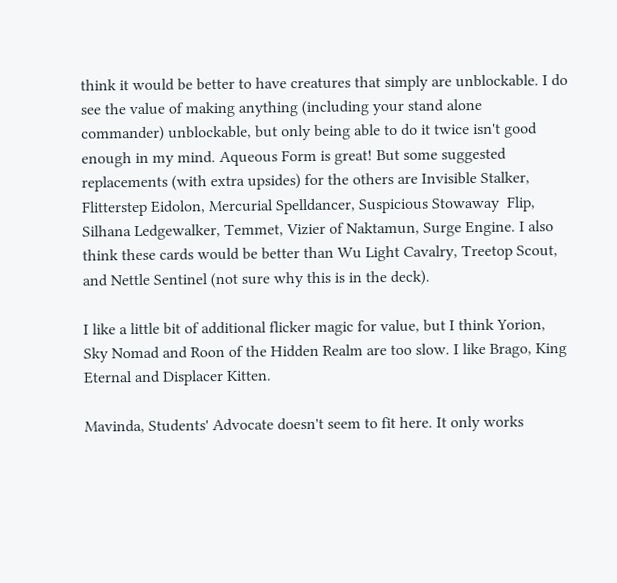think it would be better to have creatures that simply are unblockable. I do see the value of making anything (including your stand alone commander) unblockable, but only being able to do it twice isn't good enough in my mind. Aqueous Form is great! But some suggested replacements (with extra upsides) for the others are Invisible Stalker, Flitterstep Eidolon, Mercurial Spelldancer, Suspicious Stowaway  Flip, Silhana Ledgewalker, Temmet, Vizier of Naktamun, Surge Engine. I also think these cards would be better than Wu Light Cavalry, Treetop Scout, and Nettle Sentinel (not sure why this is in the deck).

I like a little bit of additional flicker magic for value, but I think Yorion, Sky Nomad and Roon of the Hidden Realm are too slow. I like Brago, King Eternal and Displacer Kitten.

Mavinda, Students' Advocate doesn't seem to fit here. It only works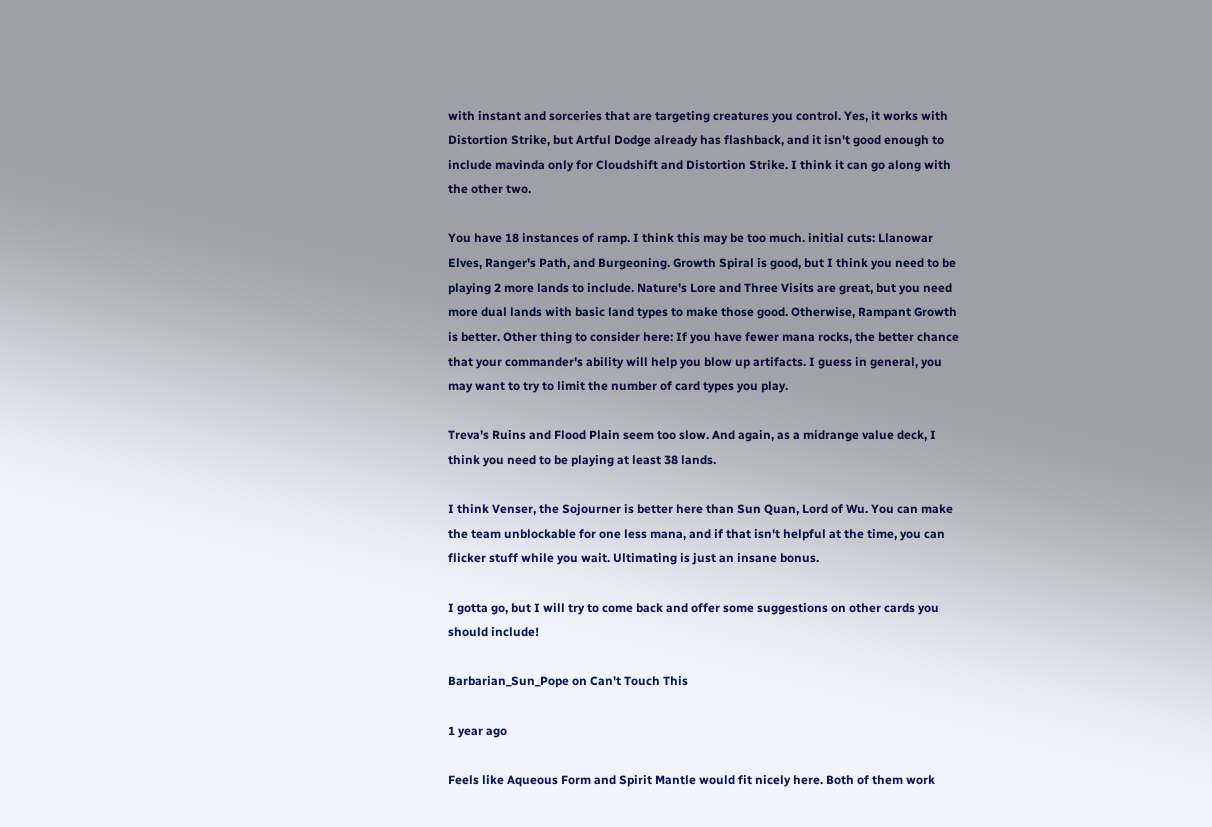with instant and sorceries that are targeting creatures you control. Yes, it works with Distortion Strike, but Artful Dodge already has flashback, and it isn't good enough to include mavinda only for Cloudshift and Distortion Strike. I think it can go along with the other two.

You have 18 instances of ramp. I think this may be too much. initial cuts: Llanowar Elves, Ranger's Path, and Burgeoning. Growth Spiral is good, but I think you need to be playing 2 more lands to include. Nature's Lore and Three Visits are great, but you need more dual lands with basic land types to make those good. Otherwise, Rampant Growth is better. Other thing to consider here: If you have fewer mana rocks, the better chance that your commander's ability will help you blow up artifacts. I guess in general, you may want to try to limit the number of card types you play.

Treva's Ruins and Flood Plain seem too slow. And again, as a midrange value deck, I think you need to be playing at least 38 lands.

I think Venser, the Sojourner is better here than Sun Quan, Lord of Wu. You can make the team unblockable for one less mana, and if that isn't helpful at the time, you can flicker stuff while you wait. Ultimating is just an insane bonus.

I gotta go, but I will try to come back and offer some suggestions on other cards you should include!

Barbarian_Sun_Pope on Can't Touch This

1 year ago

Feels like Aqueous Form and Spirit Mantle would fit nicely here. Both of them work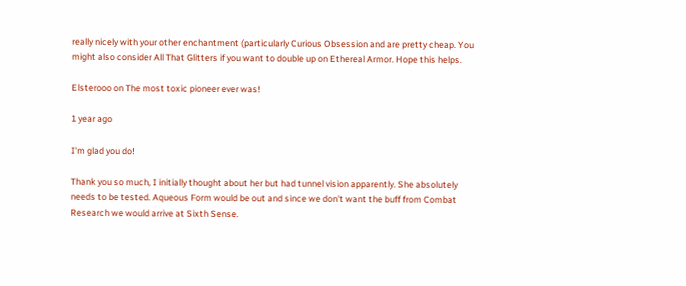really nicely with your other enchantment (particularly Curious Obsession and are pretty cheap. You might also consider All That Glitters if you want to double up on Ethereal Armor. Hope this helps.

Elsterooo on The most toxic pioneer ever was!

1 year ago

I'm glad you do!

Thank you so much, I initially thought about her but had tunnel vision apparently. She absolutely needs to be tested. Aqueous Form would be out and since we don't want the buff from Combat Research we would arrive at Sixth Sense.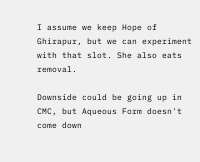I assume we keep Hope of Ghirapur, but we can experiment with that slot. She also eats removal.

Downside could be going up in CMC, but Aqueous Form doesn't come down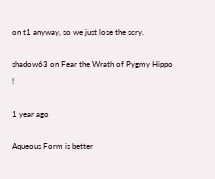on t1 anyway, so we just lose the scry.

shadow63 on Fear the Wrath of Pygmy Hippo !

1 year ago

Aqueous Form is better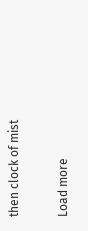then clock of mist

Load more